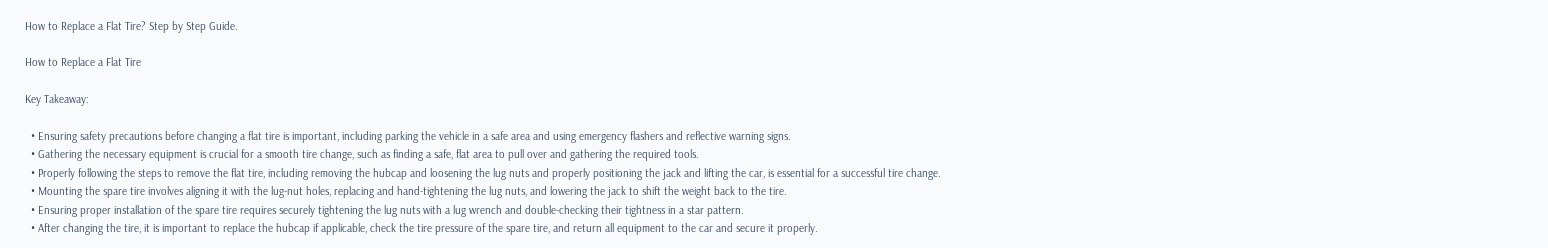How to Replace a Flat Tire? Step by Step Guide.

How to Replace a Flat Tire

Key Takeaway:

  • Ensuring safety precautions before changing a flat tire is important, including parking the vehicle in a safe area and using emergency flashers and reflective warning signs.
  • Gathering the necessary equipment is crucial for a smooth tire change, such as finding a safe, flat area to pull over and gathering the required tools.
  • Properly following the steps to remove the flat tire, including removing the hubcap and loosening the lug nuts and properly positioning the jack and lifting the car, is essential for a successful tire change.
  • Mounting the spare tire involves aligning it with the lug-nut holes, replacing and hand-tightening the lug nuts, and lowering the jack to shift the weight back to the tire.
  • Ensuring proper installation of the spare tire requires securely tightening the lug nuts with a lug wrench and double-checking their tightness in a star pattern.
  • After changing the tire, it is important to replace the hubcap if applicable, check the tire pressure of the spare tire, and return all equipment to the car and secure it properly.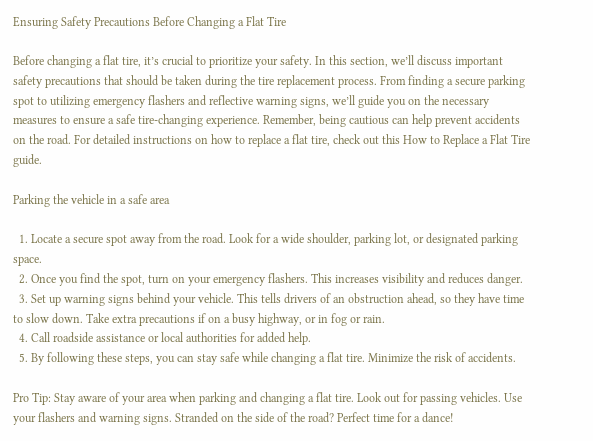Ensuring Safety Precautions Before Changing a Flat Tire

Before changing a flat tire, it’s crucial to prioritize your safety. In this section, we’ll discuss important safety precautions that should be taken during the tire replacement process. From finding a secure parking spot to utilizing emergency flashers and reflective warning signs, we’ll guide you on the necessary measures to ensure a safe tire-changing experience. Remember, being cautious can help prevent accidents on the road. For detailed instructions on how to replace a flat tire, check out this How to Replace a Flat Tire guide.

Parking the vehicle in a safe area

  1. Locate a secure spot away from the road. Look for a wide shoulder, parking lot, or designated parking space.
  2. Once you find the spot, turn on your emergency flashers. This increases visibility and reduces danger.
  3. Set up warning signs behind your vehicle. This tells drivers of an obstruction ahead, so they have time to slow down. Take extra precautions if on a busy highway, or in fog or rain.
  4. Call roadside assistance or local authorities for added help.
  5. By following these steps, you can stay safe while changing a flat tire. Minimize the risk of accidents.

Pro Tip: Stay aware of your area when parking and changing a flat tire. Look out for passing vehicles. Use your flashers and warning signs. Stranded on the side of the road? Perfect time for a dance!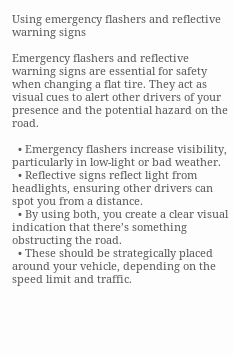Using emergency flashers and reflective warning signs

Emergency flashers and reflective warning signs are essential for safety when changing a flat tire. They act as visual cues to alert other drivers of your presence and the potential hazard on the road.

  • Emergency flashers increase visibility, particularly in low-light or bad weather.
  • Reflective signs reflect light from headlights, ensuring other drivers can spot you from a distance.
  • By using both, you create a clear visual indication that there’s something obstructing the road.
  • These should be strategically placed around your vehicle, depending on the speed limit and traffic.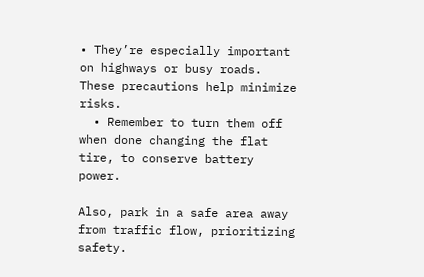• They’re especially important on highways or busy roads. These precautions help minimize risks.
  • Remember to turn them off when done changing the flat tire, to conserve battery power.

Also, park in a safe area away from traffic flow, prioritizing safety.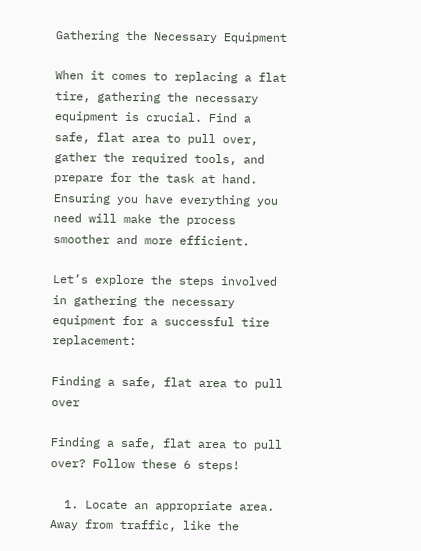Gathering the Necessary Equipment

When it comes to replacing a flat tire, gathering the necessary equipment is crucial. Find a safe, flat area to pull over, gather the required tools, and prepare for the task at hand. Ensuring you have everything you need will make the process smoother and more efficient.

Let’s explore the steps involved in gathering the necessary equipment for a successful tire replacement:

Finding a safe, flat area to pull over

Finding a safe, flat area to pull over? Follow these 6 steps!

  1. Locate an appropriate area. Away from traffic, like the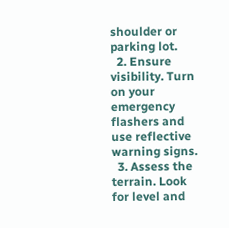shoulder or parking lot.
  2. Ensure visibility. Turn on your emergency flashers and use reflective warning signs.
  3. Assess the terrain. Look for level and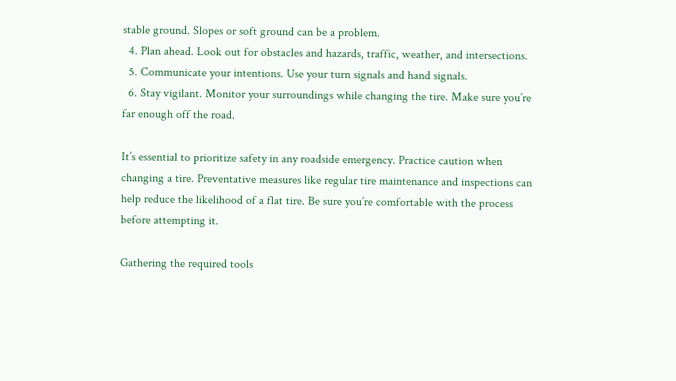stable ground. Slopes or soft ground can be a problem.
  4. Plan ahead. Look out for obstacles and hazards, traffic, weather, and intersections.
  5. Communicate your intentions. Use your turn signals and hand signals.
  6. Stay vigilant. Monitor your surroundings while changing the tire. Make sure you’re far enough off the road.

It’s essential to prioritize safety in any roadside emergency. Practice caution when changing a tire. Preventative measures like regular tire maintenance and inspections can help reduce the likelihood of a flat tire. Be sure you’re comfortable with the process before attempting it.

Gathering the required tools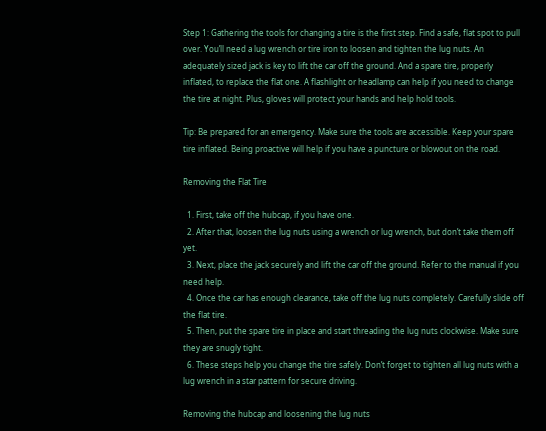Step 1: Gathering the tools for changing a tire is the first step. Find a safe, flat spot to pull over. You’ll need a lug wrench or tire iron to loosen and tighten the lug nuts. An adequately sized jack is key to lift the car off the ground. And a spare tire, properly inflated, to replace the flat one. A flashlight or headlamp can help if you need to change the tire at night. Plus, gloves will protect your hands and help hold tools.

Tip: Be prepared for an emergency. Make sure the tools are accessible. Keep your spare tire inflated. Being proactive will help if you have a puncture or blowout on the road.

Removing the Flat Tire

  1. First, take off the hubcap, if you have one.
  2. After that, loosen the lug nuts using a wrench or lug wrench, but don’t take them off yet.
  3. Next, place the jack securely and lift the car off the ground. Refer to the manual if you need help.
  4. Once the car has enough clearance, take off the lug nuts completely. Carefully slide off the flat tire.
  5. Then, put the spare tire in place and start threading the lug nuts clockwise. Make sure they are snugly tight.
  6. These steps help you change the tire safely. Don’t forget to tighten all lug nuts with a lug wrench in a star pattern for secure driving.

Removing the hubcap and loosening the lug nuts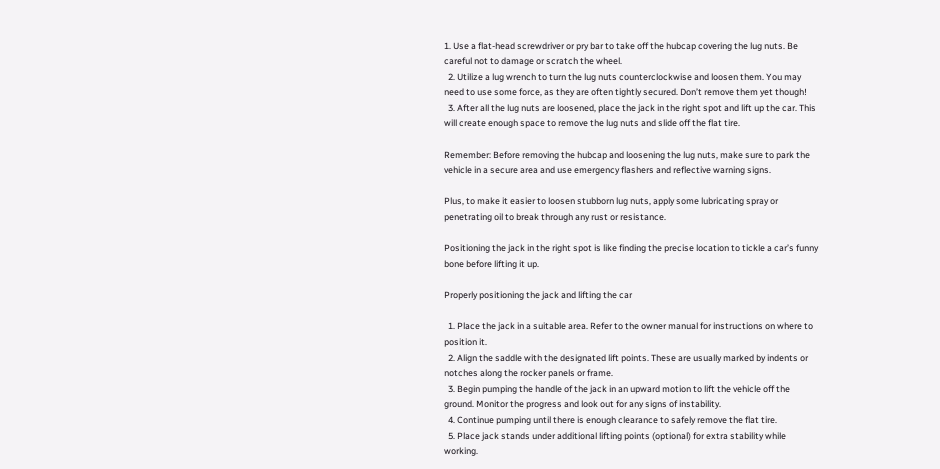1. Use a flat-head screwdriver or pry bar to take off the hubcap covering the lug nuts. Be careful not to damage or scratch the wheel.
  2. Utilize a lug wrench to turn the lug nuts counterclockwise and loosen them. You may need to use some force, as they are often tightly secured. Don’t remove them yet though!
  3. After all the lug nuts are loosened, place the jack in the right spot and lift up the car. This will create enough space to remove the lug nuts and slide off the flat tire.

Remember: Before removing the hubcap and loosening the lug nuts, make sure to park the vehicle in a secure area and use emergency flashers and reflective warning signs.

Plus, to make it easier to loosen stubborn lug nuts, apply some lubricating spray or penetrating oil to break through any rust or resistance.

Positioning the jack in the right spot is like finding the precise location to tickle a car’s funny bone before lifting it up.

Properly positioning the jack and lifting the car

  1. Place the jack in a suitable area. Refer to the owner manual for instructions on where to position it.
  2. Align the saddle with the designated lift points. These are usually marked by indents or notches along the rocker panels or frame.
  3. Begin pumping the handle of the jack in an upward motion to lift the vehicle off the ground. Monitor the progress and look out for any signs of instability.
  4. Continue pumping until there is enough clearance to safely remove the flat tire.
  5. Place jack stands under additional lifting points (optional) for extra stability while working.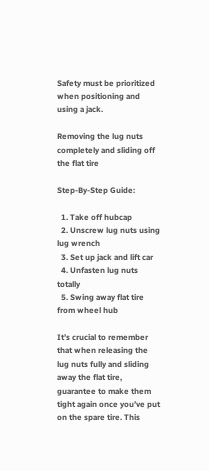Safety must be prioritized when positioning and using a jack.

Removing the lug nuts completely and sliding off the flat tire

Step-By-Step Guide:

  1. Take off hubcap
  2. Unscrew lug nuts using lug wrench
  3. Set up jack and lift car
  4. Unfasten lug nuts totally
  5. Swing away flat tire from wheel hub

It’s crucial to remember that when releasing the lug nuts fully and sliding away the flat tire, guarantee to make them tight again once you’ve put on the spare tire. This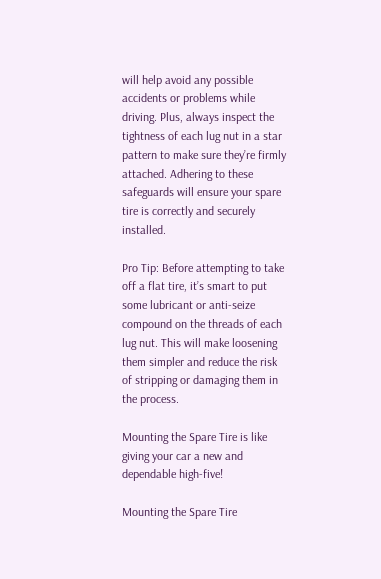will help avoid any possible accidents or problems while driving. Plus, always inspect the tightness of each lug nut in a star pattern to make sure they’re firmly attached. Adhering to these safeguards will ensure your spare tire is correctly and securely installed.

Pro Tip: Before attempting to take off a flat tire, it’s smart to put some lubricant or anti-seize compound on the threads of each lug nut. This will make loosening them simpler and reduce the risk of stripping or damaging them in the process.

Mounting the Spare Tire is like giving your car a new and dependable high-five!

Mounting the Spare Tire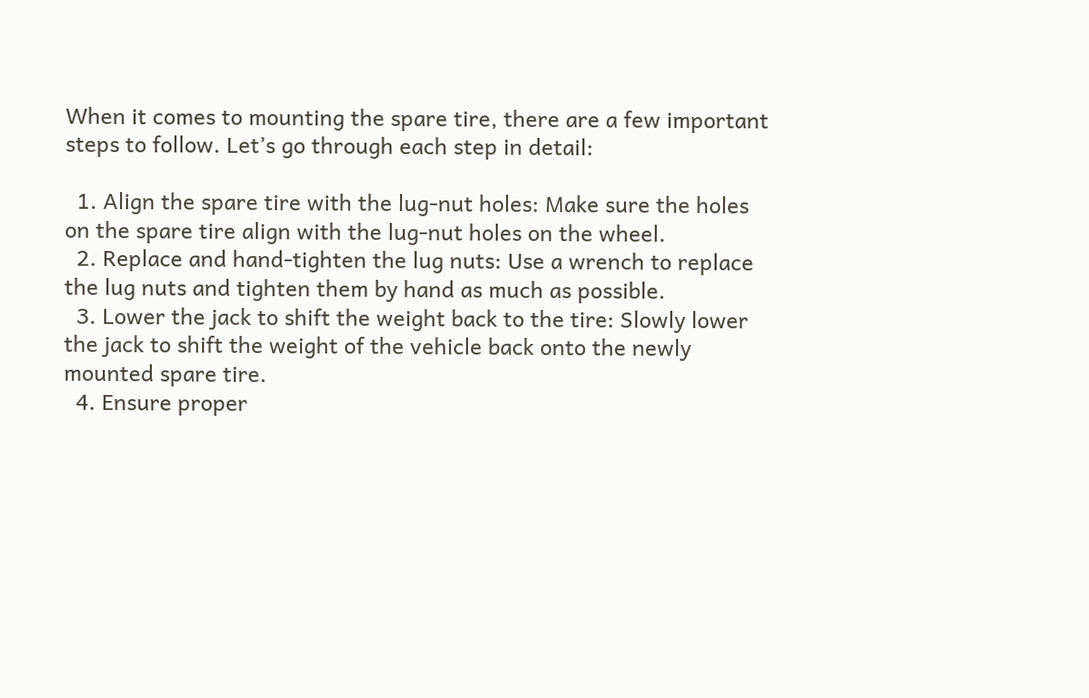When it comes to mounting the spare tire, there are a few important steps to follow. Let’s go through each step in detail:

  1. Align the spare tire with the lug-nut holes: Make sure the holes on the spare tire align with the lug-nut holes on the wheel.
  2. Replace and hand-tighten the lug nuts: Use a wrench to replace the lug nuts and tighten them by hand as much as possible.
  3. Lower the jack to shift the weight back to the tire: Slowly lower the jack to shift the weight of the vehicle back onto the newly mounted spare tire.
  4. Ensure proper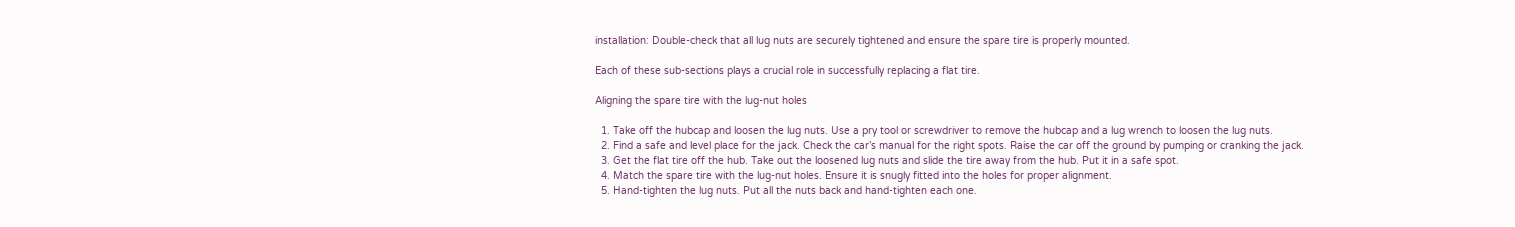installation: Double-check that all lug nuts are securely tightened and ensure the spare tire is properly mounted.

Each of these sub-sections plays a crucial role in successfully replacing a flat tire.

Aligning the spare tire with the lug-nut holes

  1. Take off the hubcap and loosen the lug nuts. Use a pry tool or screwdriver to remove the hubcap and a lug wrench to loosen the lug nuts.
  2. Find a safe and level place for the jack. Check the car’s manual for the right spots. Raise the car off the ground by pumping or cranking the jack.
  3. Get the flat tire off the hub. Take out the loosened lug nuts and slide the tire away from the hub. Put it in a safe spot.
  4. Match the spare tire with the lug-nut holes. Ensure it is snugly fitted into the holes for proper alignment.
  5. Hand-tighten the lug nuts. Put all the nuts back and hand-tighten each one.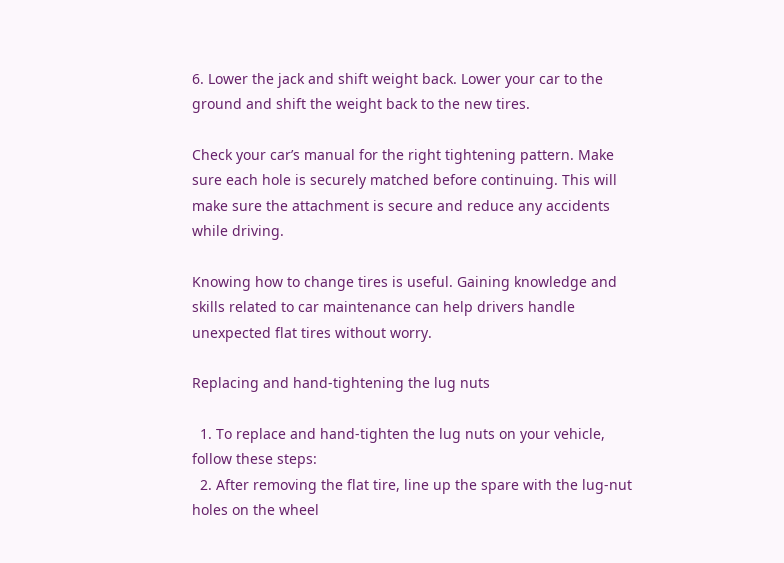6. Lower the jack and shift weight back. Lower your car to the ground and shift the weight back to the new tires.

Check your car’s manual for the right tightening pattern. Make sure each hole is securely matched before continuing. This will make sure the attachment is secure and reduce any accidents while driving.

Knowing how to change tires is useful. Gaining knowledge and skills related to car maintenance can help drivers handle unexpected flat tires without worry.

Replacing and hand-tightening the lug nuts

  1. To replace and hand-tighten the lug nuts on your vehicle, follow these steps:
  2. After removing the flat tire, line up the spare with the lug-nut holes on the wheel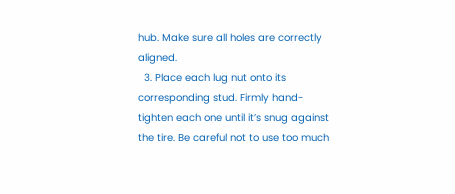hub. Make sure all holes are correctly aligned.
  3. Place each lug nut onto its corresponding stud. Firmly hand-tighten each one until it’s snug against the tire. Be careful not to use too much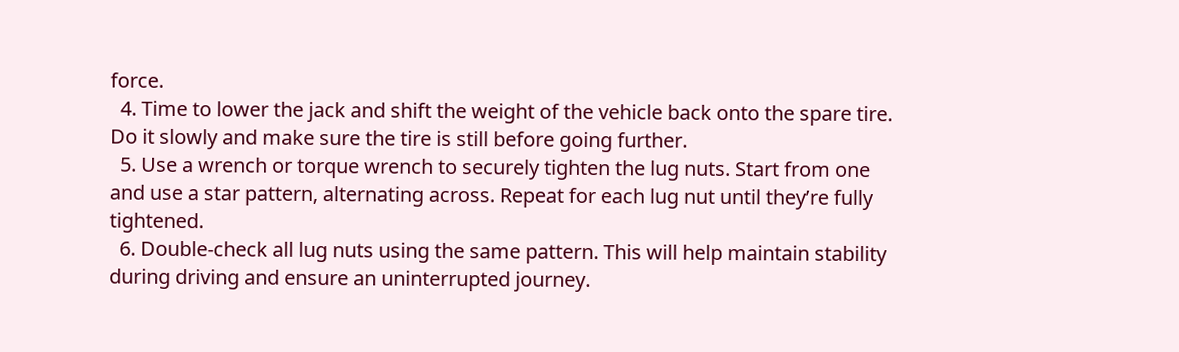force.
  4. Time to lower the jack and shift the weight of the vehicle back onto the spare tire. Do it slowly and make sure the tire is still before going further.
  5. Use a wrench or torque wrench to securely tighten the lug nuts. Start from one and use a star pattern, alternating across. Repeat for each lug nut until they’re fully tightened.
  6. Double-check all lug nuts using the same pattern. This will help maintain stability during driving and ensure an uninterrupted journey.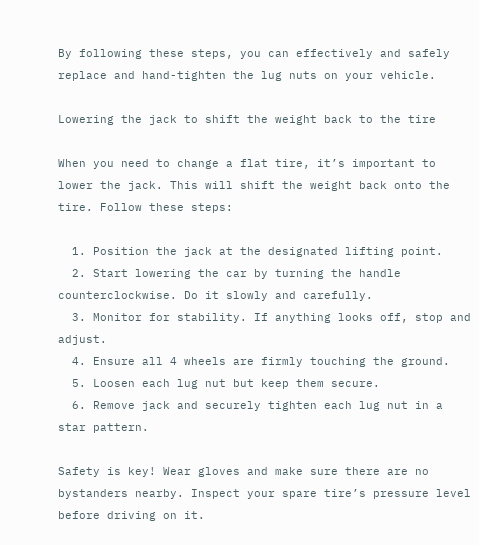By following these steps, you can effectively and safely replace and hand-tighten the lug nuts on your vehicle.

Lowering the jack to shift the weight back to the tire

When you need to change a flat tire, it’s important to lower the jack. This will shift the weight back onto the tire. Follow these steps:

  1. Position the jack at the designated lifting point.
  2. Start lowering the car by turning the handle counterclockwise. Do it slowly and carefully.
  3. Monitor for stability. If anything looks off, stop and adjust.
  4. Ensure all 4 wheels are firmly touching the ground.
  5. Loosen each lug nut but keep them secure.
  6. Remove jack and securely tighten each lug nut in a star pattern.

Safety is key! Wear gloves and make sure there are no bystanders nearby. Inspect your spare tire’s pressure level before driving on it.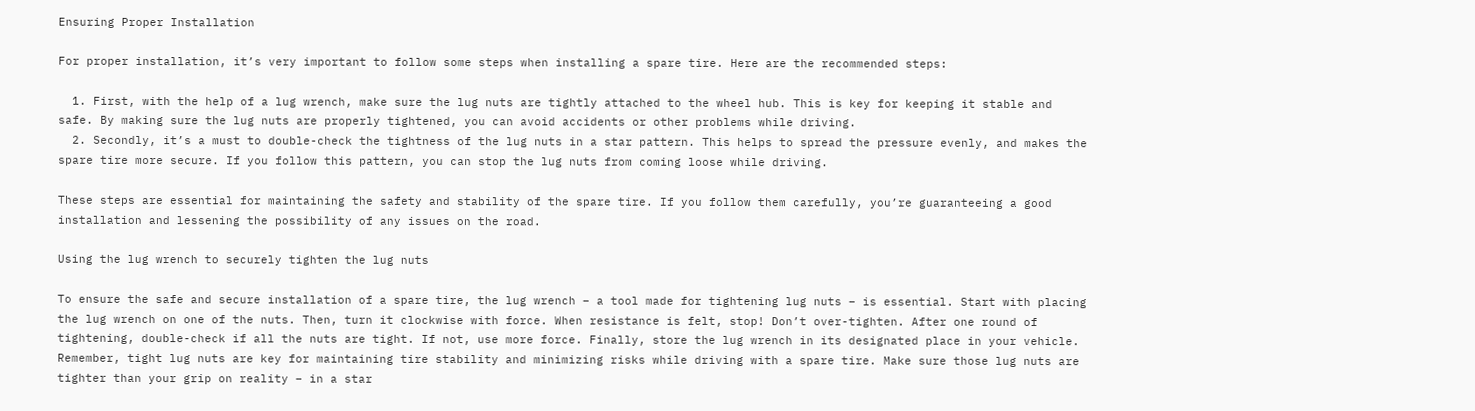Ensuring Proper Installation

For proper installation, it’s very important to follow some steps when installing a spare tire. Here are the recommended steps:

  1. First, with the help of a lug wrench, make sure the lug nuts are tightly attached to the wheel hub. This is key for keeping it stable and safe. By making sure the lug nuts are properly tightened, you can avoid accidents or other problems while driving.
  2. Secondly, it’s a must to double-check the tightness of the lug nuts in a star pattern. This helps to spread the pressure evenly, and makes the spare tire more secure. If you follow this pattern, you can stop the lug nuts from coming loose while driving.

These steps are essential for maintaining the safety and stability of the spare tire. If you follow them carefully, you’re guaranteeing a good installation and lessening the possibility of any issues on the road.

Using the lug wrench to securely tighten the lug nuts

To ensure the safe and secure installation of a spare tire, the lug wrench – a tool made for tightening lug nuts – is essential. Start with placing the lug wrench on one of the nuts. Then, turn it clockwise with force. When resistance is felt, stop! Don’t over-tighten. After one round of tightening, double-check if all the nuts are tight. If not, use more force. Finally, store the lug wrench in its designated place in your vehicle. Remember, tight lug nuts are key for maintaining tire stability and minimizing risks while driving with a spare tire. Make sure those lug nuts are tighter than your grip on reality – in a star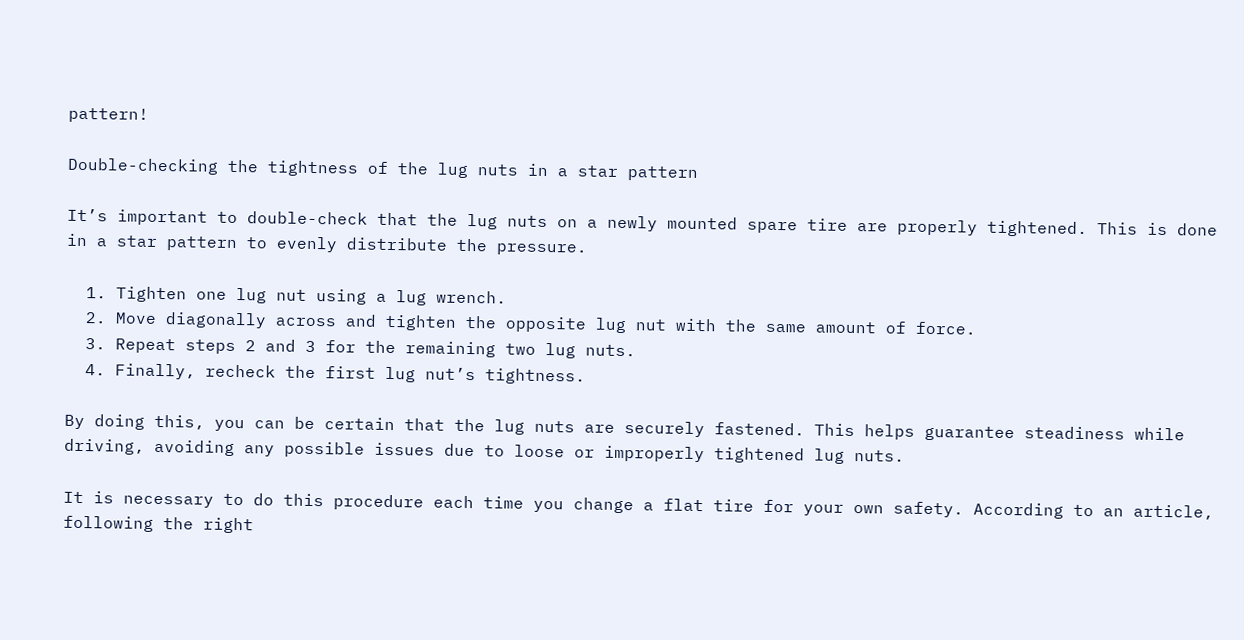pattern!

Double-checking the tightness of the lug nuts in a star pattern

It’s important to double-check that the lug nuts on a newly mounted spare tire are properly tightened. This is done in a star pattern to evenly distribute the pressure.

  1. Tighten one lug nut using a lug wrench.
  2. Move diagonally across and tighten the opposite lug nut with the same amount of force.
  3. Repeat steps 2 and 3 for the remaining two lug nuts.
  4. Finally, recheck the first lug nut’s tightness.

By doing this, you can be certain that the lug nuts are securely fastened. This helps guarantee steadiness while driving, avoiding any possible issues due to loose or improperly tightened lug nuts.

It is necessary to do this procedure each time you change a flat tire for your own safety. According to an article, following the right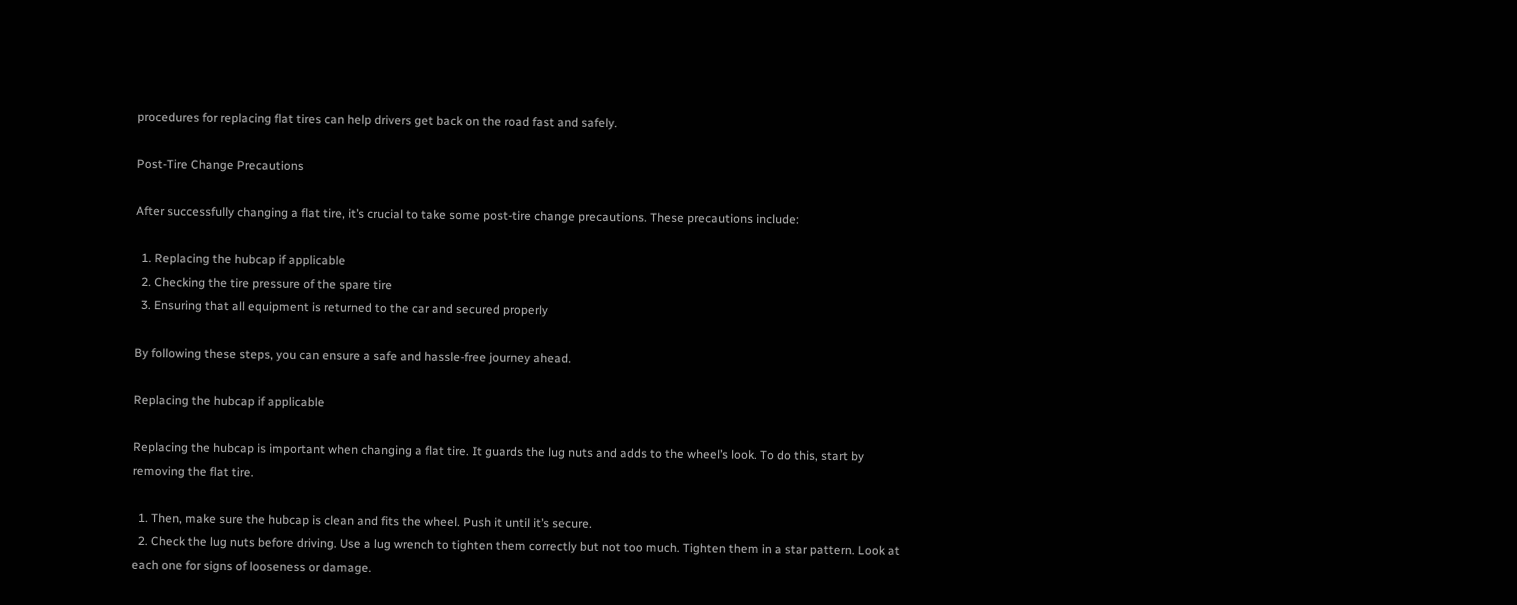procedures for replacing flat tires can help drivers get back on the road fast and safely.

Post-Tire Change Precautions

After successfully changing a flat tire, it’s crucial to take some post-tire change precautions. These precautions include:

  1. Replacing the hubcap if applicable
  2. Checking the tire pressure of the spare tire
  3. Ensuring that all equipment is returned to the car and secured properly

By following these steps, you can ensure a safe and hassle-free journey ahead.

Replacing the hubcap if applicable

Replacing the hubcap is important when changing a flat tire. It guards the lug nuts and adds to the wheel’s look. To do this, start by removing the flat tire.

  1. Then, make sure the hubcap is clean and fits the wheel. Push it until it’s secure.
  2. Check the lug nuts before driving. Use a lug wrench to tighten them correctly but not too much. Tighten them in a star pattern. Look at each one for signs of looseness or damage.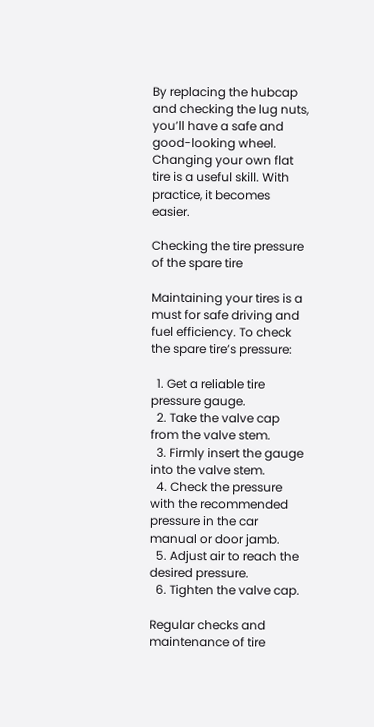By replacing the hubcap and checking the lug nuts, you’ll have a safe and good-looking wheel. Changing your own flat tire is a useful skill. With practice, it becomes easier.

Checking the tire pressure of the spare tire

Maintaining your tires is a must for safe driving and fuel efficiency. To check the spare tire’s pressure:

  1. Get a reliable tire pressure gauge.
  2. Take the valve cap from the valve stem.
  3. Firmly insert the gauge into the valve stem.
  4. Check the pressure with the recommended pressure in the car manual or door jamb.
  5. Adjust air to reach the desired pressure.
  6. Tighten the valve cap.

Regular checks and maintenance of tire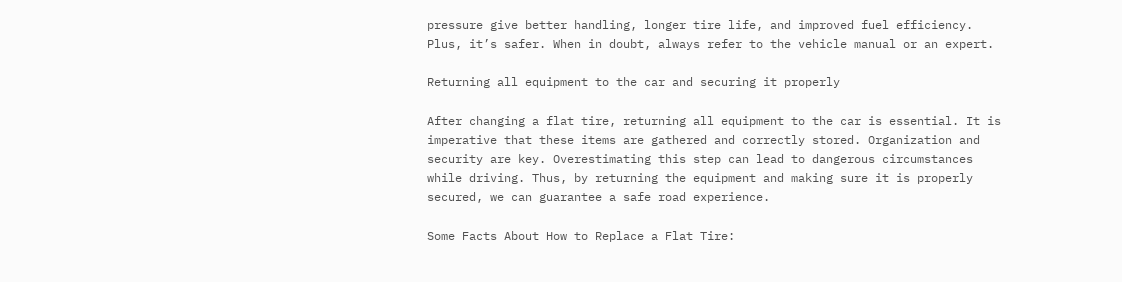pressure give better handling, longer tire life, and improved fuel efficiency. Plus, it’s safer. When in doubt, always refer to the vehicle manual or an expert.

Returning all equipment to the car and securing it properly

After changing a flat tire, returning all equipment to the car is essential. It is imperative that these items are gathered and correctly stored. Organization and security are key. Overestimating this step can lead to dangerous circumstances while driving. Thus, by returning the equipment and making sure it is properly secured, we can guarantee a safe road experience.

Some Facts About How to Replace a Flat Tire: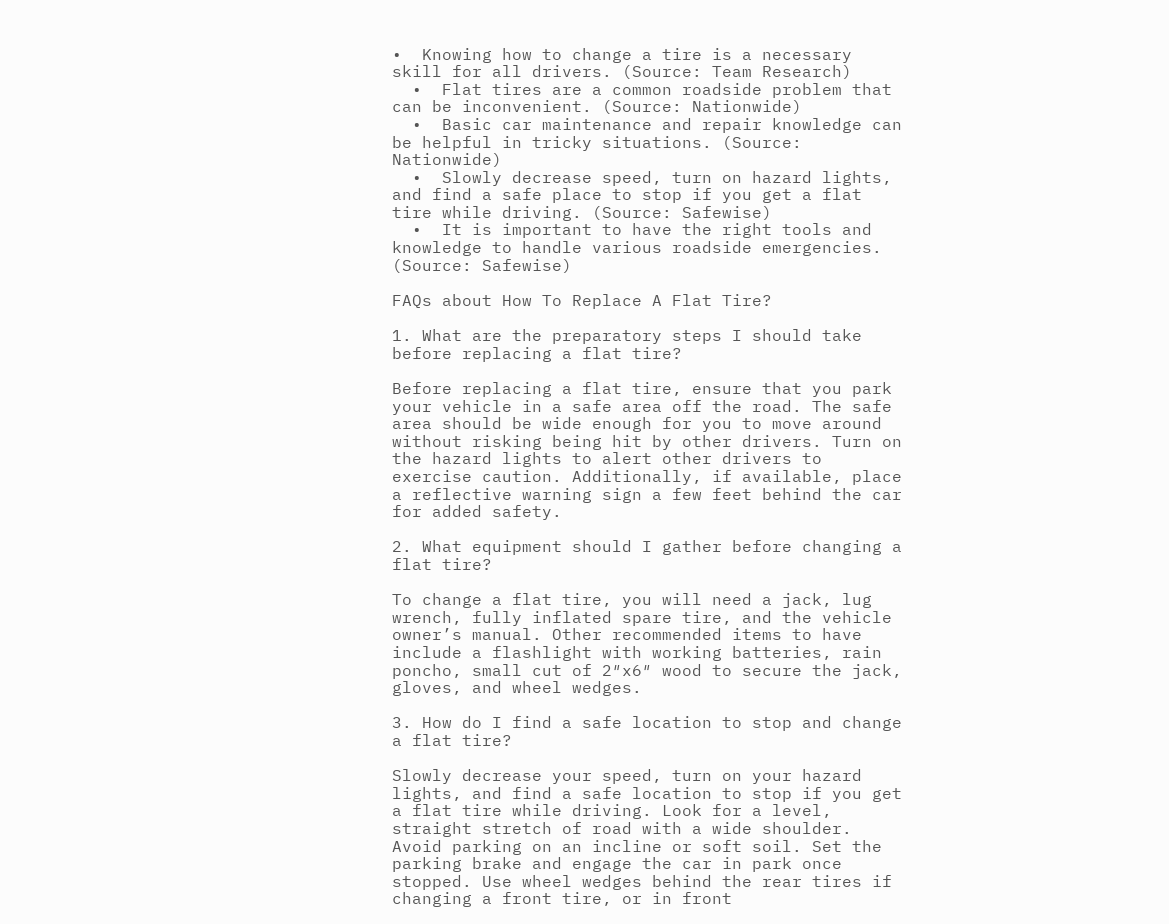•  Knowing how to change a tire is a necessary skill for all drivers. (Source: Team Research)
  •  Flat tires are a common roadside problem that can be inconvenient. (Source: Nationwide)
  •  Basic car maintenance and repair knowledge can be helpful in tricky situations. (Source: Nationwide)
  •  Slowly decrease speed, turn on hazard lights, and find a safe place to stop if you get a flat tire while driving. (Source: Safewise)
  •  It is important to have the right tools and knowledge to handle various roadside emergencies. (Source: Safewise)

FAQs about How To Replace A Flat Tire?

1. What are the preparatory steps I should take before replacing a flat tire?

Before replacing a flat tire, ensure that you park your vehicle in a safe area off the road. The safe area should be wide enough for you to move around without risking being hit by other drivers. Turn on the hazard lights to alert other drivers to exercise caution. Additionally, if available, place a reflective warning sign a few feet behind the car for added safety.

2. What equipment should I gather before changing a flat tire?

To change a flat tire, you will need a jack, lug wrench, fully inflated spare tire, and the vehicle owner’s manual. Other recommended items to have include a flashlight with working batteries, rain poncho, small cut of 2″x6″ wood to secure the jack, gloves, and wheel wedges.

3. How do I find a safe location to stop and change a flat tire?

Slowly decrease your speed, turn on your hazard lights, and find a safe location to stop if you get a flat tire while driving. Look for a level, straight stretch of road with a wide shoulder. Avoid parking on an incline or soft soil. Set the parking brake and engage the car in park once stopped. Use wheel wedges behind the rear tires if changing a front tire, or in front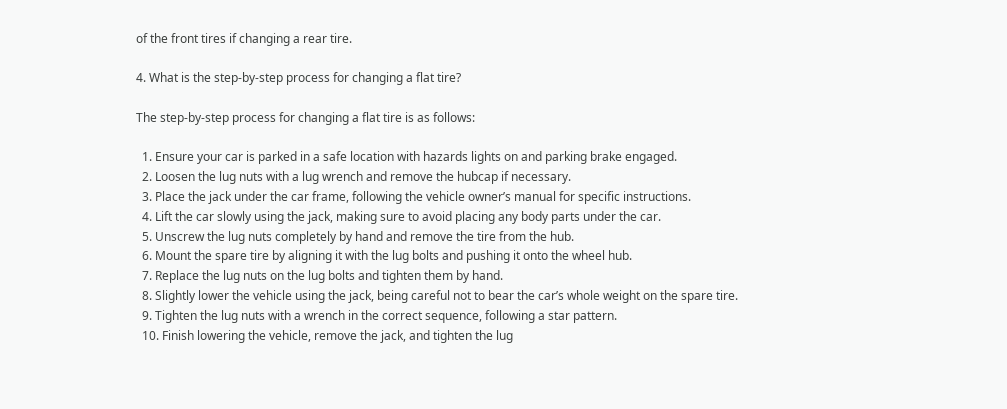of the front tires if changing a rear tire.

4. What is the step-by-step process for changing a flat tire?

The step-by-step process for changing a flat tire is as follows:

  1. Ensure your car is parked in a safe location with hazards lights on and parking brake engaged.
  2. Loosen the lug nuts with a lug wrench and remove the hubcap if necessary.
  3. Place the jack under the car frame, following the vehicle owner’s manual for specific instructions.
  4. Lift the car slowly using the jack, making sure to avoid placing any body parts under the car.
  5. Unscrew the lug nuts completely by hand and remove the tire from the hub.
  6. Mount the spare tire by aligning it with the lug bolts and pushing it onto the wheel hub.
  7. Replace the lug nuts on the lug bolts and tighten them by hand.
  8. Slightly lower the vehicle using the jack, being careful not to bear the car’s whole weight on the spare tire.
  9. Tighten the lug nuts with a wrench in the correct sequence, following a star pattern.
  10. Finish lowering the vehicle, remove the jack, and tighten the lug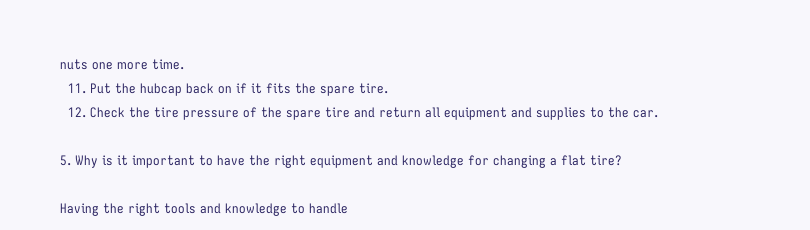nuts one more time.
  11. Put the hubcap back on if it fits the spare tire.
  12. Check the tire pressure of the spare tire and return all equipment and supplies to the car.

5. Why is it important to have the right equipment and knowledge for changing a flat tire?

Having the right tools and knowledge to handle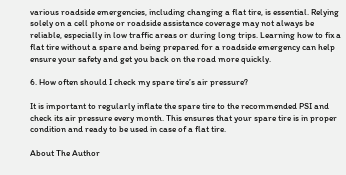various roadside emergencies, including changing a flat tire, is essential. Relying solely on a cell phone or roadside assistance coverage may not always be reliable, especially in low traffic areas or during long trips. Learning how to fix a flat tire without a spare and being prepared for a roadside emergency can help ensure your safety and get you back on the road more quickly.

6. How often should I check my spare tire’s air pressure?

It is important to regularly inflate the spare tire to the recommended PSI and check its air pressure every month. This ensures that your spare tire is in proper condition and ready to be used in case of a flat tire.

About The Author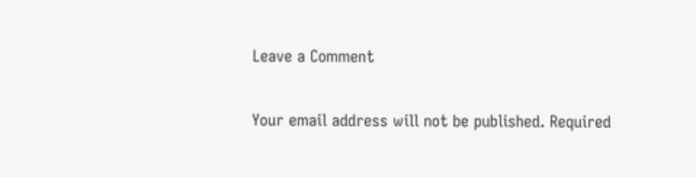Leave a Comment

Your email address will not be published. Required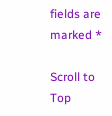fields are marked *

Scroll to Top